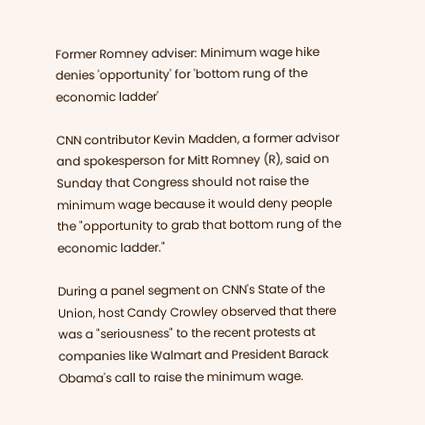Former Romney adviser: Minimum wage hike denies 'opportunity' for 'bottom rung of the economic ladder'

CNN contributor Kevin Madden, a former advisor and spokesperson for Mitt Romney (R), said on Sunday that Congress should not raise the minimum wage because it would deny people the "opportunity to grab that bottom rung of the economic ladder."

During a panel segment on CNN's State of the Union, host Candy Crowley observed that there was a "seriousness" to the recent protests at companies like Walmart and President Barack Obama's call to raise the minimum wage.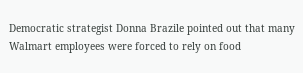Democratic strategist Donna Brazile pointed out that many Walmart employees were forced to rely on food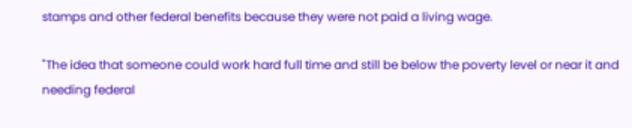stamps and other federal benefits because they were not paid a living wage.

"The idea that someone could work hard full time and still be below the poverty level or near it and needing federal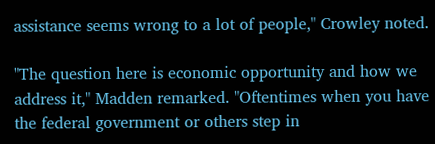assistance seems wrong to a lot of people," Crowley noted.

"The question here is economic opportunity and how we address it," Madden remarked. "Oftentimes when you have the federal government or others step in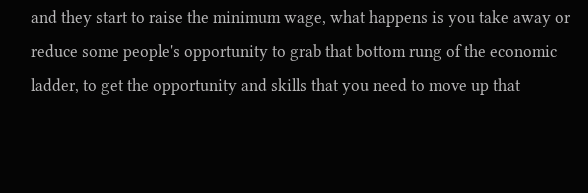and they start to raise the minimum wage, what happens is you take away or reduce some people's opportunity to grab that bottom rung of the economic ladder, to get the opportunity and skills that you need to move up that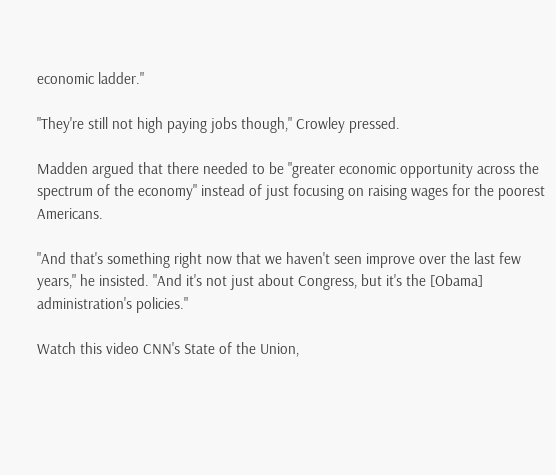economic ladder."

"They're still not high paying jobs though," Crowley pressed.

Madden argued that there needed to be "greater economic opportunity across the spectrum of the economy" instead of just focusing on raising wages for the poorest Americans.

"And that's something right now that we haven't seen improve over the last few years," he insisted. "And it's not just about Congress, but it's the [Obama] administration's policies."

Watch this video CNN's State of the Union,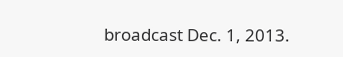broadcast Dec. 1, 2013.